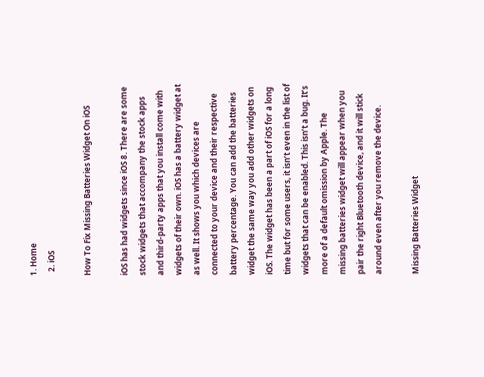1. Home
  2. iOS

How To Fix Missing Batteries Widget On iOS

iOS has had widgets since iOS 8. There are some stock widgets that accompany the stock apps and third-party apps that you install come with widgets of their own. iOS has a battery widget at as well. It shows you which devices are connected to your device and their respective battery percentage. You can add the batteries widget the same way you add other widgets on iOS. The widget has been a part of iOS for a long time but for some users, it isn’t even in the list of widgets that can be enabled. This isn’t a bug. It’s more of a default omission by Apple. The missing batteries widget will appear when you pair the right Bluetooth device, and it will stick around even after you remove the device.

Missing Batteries Widget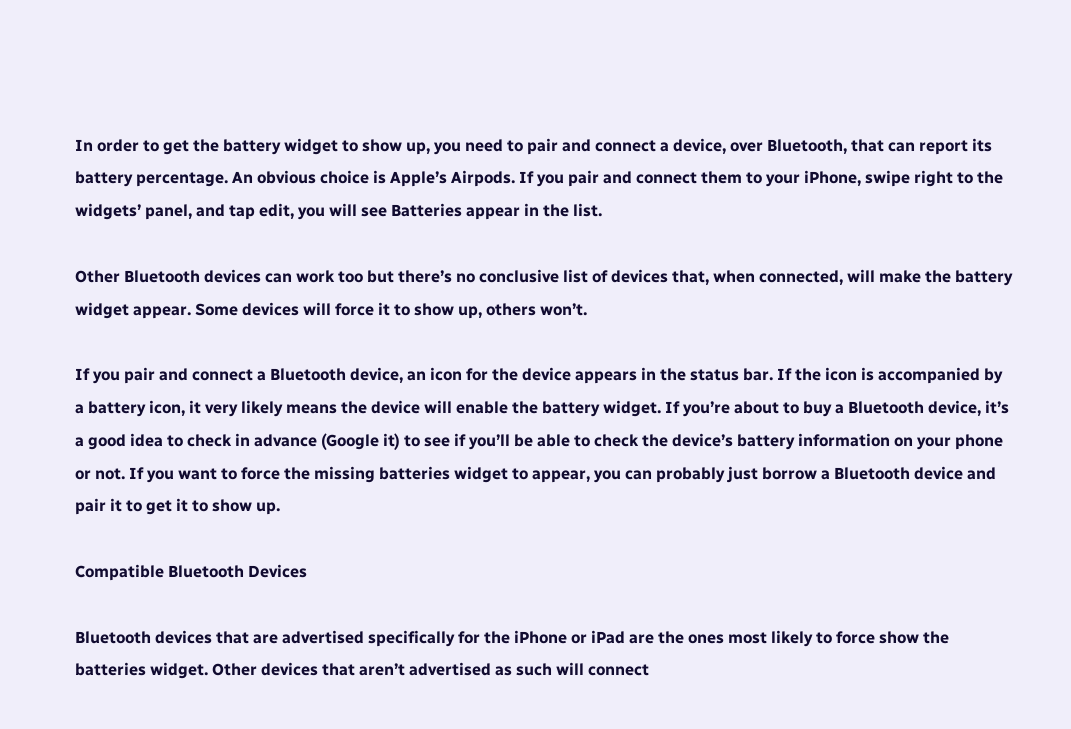In order to get the battery widget to show up, you need to pair and connect a device, over Bluetooth, that can report its battery percentage. An obvious choice is Apple’s Airpods. If you pair and connect them to your iPhone, swipe right to the widgets’ panel, and tap edit, you will see Batteries appear in the list.

Other Bluetooth devices can work too but there’s no conclusive list of devices that, when connected, will make the battery widget appear. Some devices will force it to show up, others won’t.

If you pair and connect a Bluetooth device, an icon for the device appears in the status bar. If the icon is accompanied by a battery icon, it very likely means the device will enable the battery widget. If you’re about to buy a Bluetooth device, it’s a good idea to check in advance (Google it) to see if you’ll be able to check the device’s battery information on your phone or not. If you want to force the missing batteries widget to appear, you can probably just borrow a Bluetooth device and pair it to get it to show up.

Compatible Bluetooth Devices

Bluetooth devices that are advertised specifically for the iPhone or iPad are the ones most likely to force show the batteries widget. Other devices that aren’t advertised as such will connect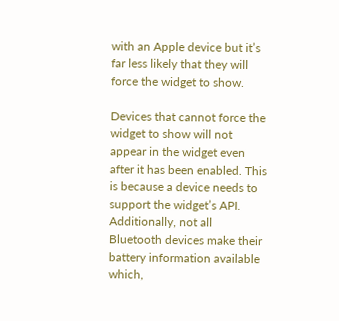with an Apple device but it’s far less likely that they will force the widget to show.

Devices that cannot force the widget to show will not appear in the widget even after it has been enabled. This is because a device needs to support the widget’s API. Additionally, not all Bluetooth devices make their battery information available which,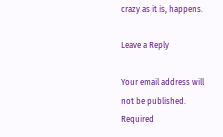crazy as it is, happens.

Leave a Reply

Your email address will not be published. Required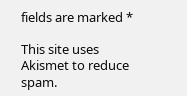fields are marked *

This site uses Akismet to reduce spam.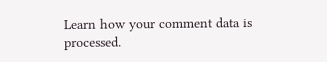Learn how your comment data is processed.